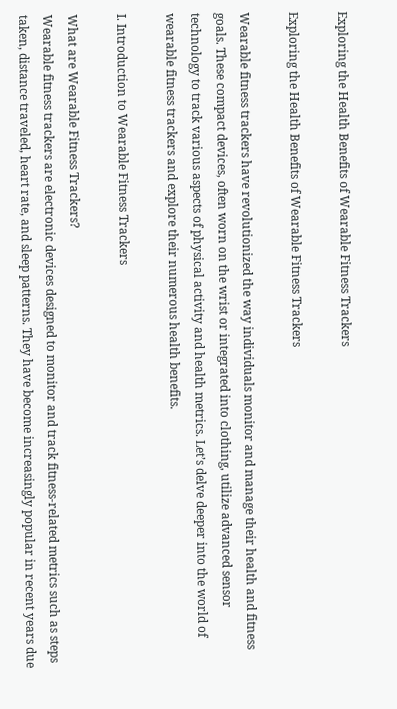Exploring the Health Benefits of Wearable Fitness Trackers

Exploring the Health Benefits of Wearable Fitness Trackers

Wearable fitness trackers have revolutionized the way individuals monitor and manage their health and fitness goals. These compact devices, often worn on the wrist or integrated into clothing, utilize advanced sensor technology to track various aspects of physical activity and health metrics. Let’s delve deeper into the world of wearable fitness trackers and explore their numerous health benefits.

I. Introduction to Wearable Fitness Trackers

What are Wearable Fitness Trackers?
Wearable fitness trackers are electronic devices designed to monitor and track fitness-related metrics such as steps taken, distance traveled, heart rate, and sleep patterns. They have become increasingly popular in recent years due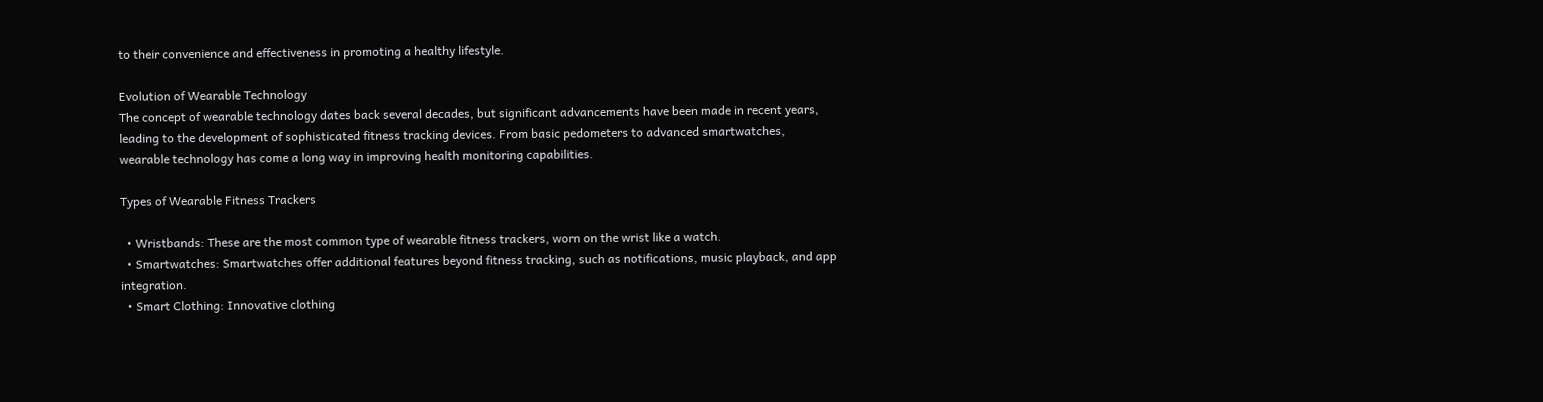to their convenience and effectiveness in promoting a healthy lifestyle.

Evolution of Wearable Technology
The concept of wearable technology dates back several decades, but significant advancements have been made in recent years, leading to the development of sophisticated fitness tracking devices. From basic pedometers to advanced smartwatches, wearable technology has come a long way in improving health monitoring capabilities.

Types of Wearable Fitness Trackers

  • Wristbands: These are the most common type of wearable fitness trackers, worn on the wrist like a watch.
  • Smartwatches: Smartwatches offer additional features beyond fitness tracking, such as notifications, music playback, and app integration.
  • Smart Clothing: Innovative clothing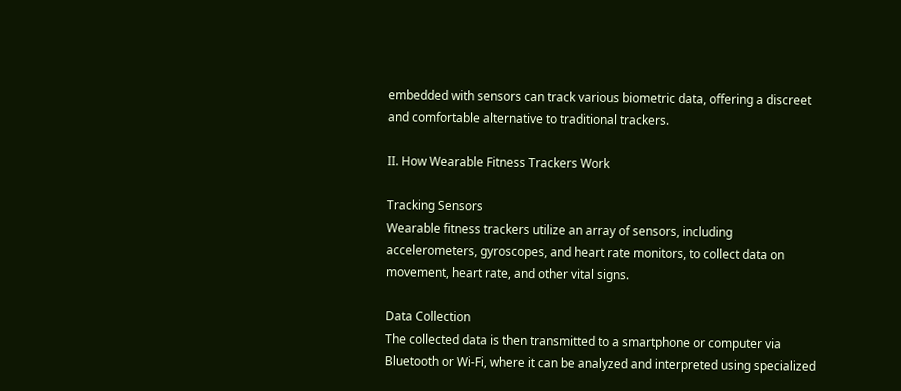embedded with sensors can track various biometric data, offering a discreet and comfortable alternative to traditional trackers.

II. How Wearable Fitness Trackers Work

Tracking Sensors
Wearable fitness trackers utilize an array of sensors, including accelerometers, gyroscopes, and heart rate monitors, to collect data on movement, heart rate, and other vital signs.

Data Collection
The collected data is then transmitted to a smartphone or computer via Bluetooth or Wi-Fi, where it can be analyzed and interpreted using specialized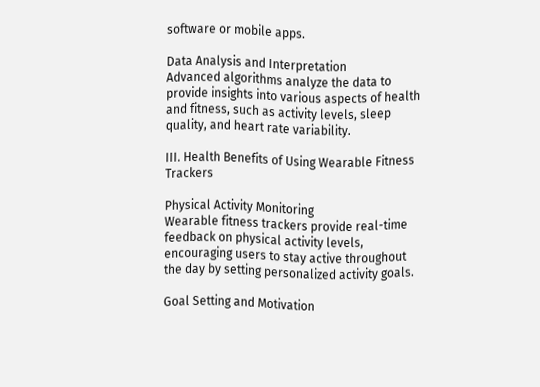software or mobile apps.

Data Analysis and Interpretation
Advanced algorithms analyze the data to provide insights into various aspects of health and fitness, such as activity levels, sleep quality, and heart rate variability.

III. Health Benefits of Using Wearable Fitness Trackers

Physical Activity Monitoring
Wearable fitness trackers provide real-time feedback on physical activity levels, encouraging users to stay active throughout the day by setting personalized activity goals.

Goal Setting and Motivation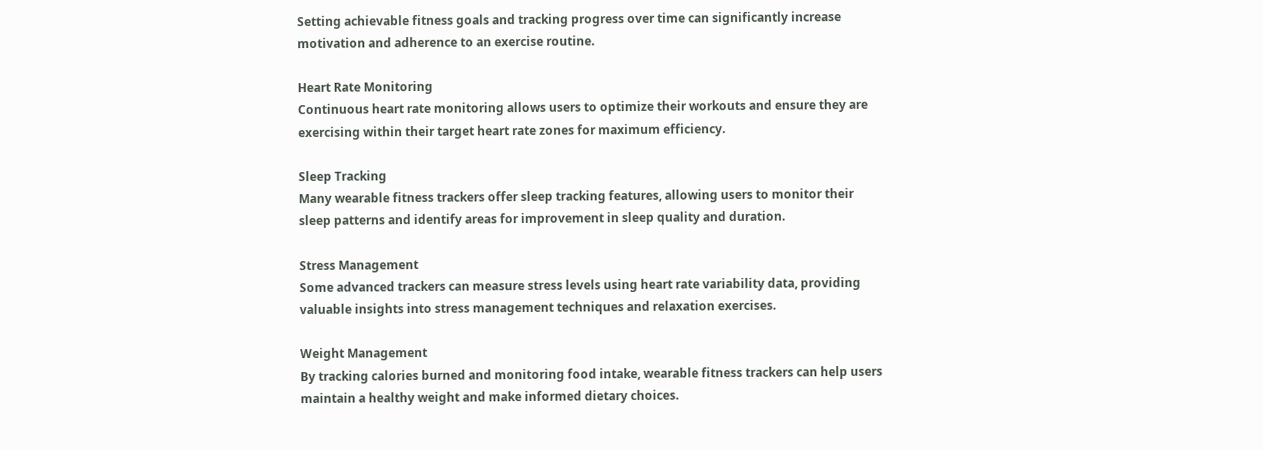Setting achievable fitness goals and tracking progress over time can significantly increase motivation and adherence to an exercise routine.

Heart Rate Monitoring
Continuous heart rate monitoring allows users to optimize their workouts and ensure they are exercising within their target heart rate zones for maximum efficiency.

Sleep Tracking
Many wearable fitness trackers offer sleep tracking features, allowing users to monitor their sleep patterns and identify areas for improvement in sleep quality and duration.

Stress Management
Some advanced trackers can measure stress levels using heart rate variability data, providing valuable insights into stress management techniques and relaxation exercises.

Weight Management
By tracking calories burned and monitoring food intake, wearable fitness trackers can help users maintain a healthy weight and make informed dietary choices.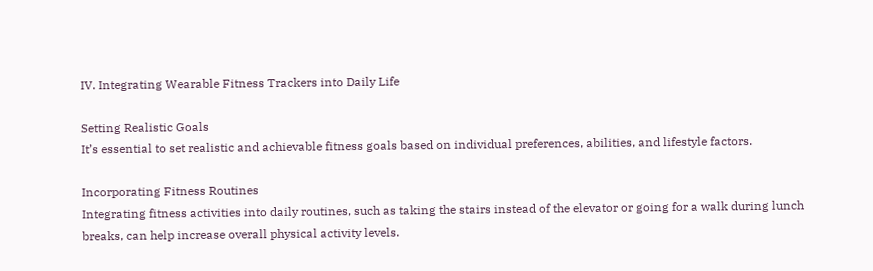IV. Integrating Wearable Fitness Trackers into Daily Life

Setting Realistic Goals
It’s essential to set realistic and achievable fitness goals based on individual preferences, abilities, and lifestyle factors.

Incorporating Fitness Routines
Integrating fitness activities into daily routines, such as taking the stairs instead of the elevator or going for a walk during lunch breaks, can help increase overall physical activity levels.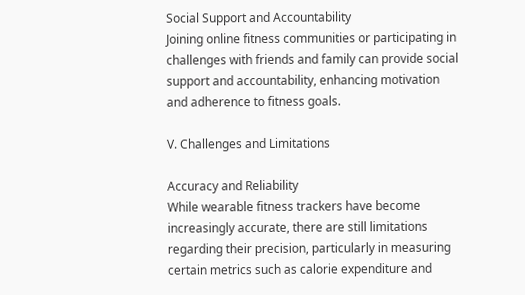Social Support and Accountability
Joining online fitness communities or participating in challenges with friends and family can provide social support and accountability, enhancing motivation and adherence to fitness goals.

V. Challenges and Limitations

Accuracy and Reliability
While wearable fitness trackers have become increasingly accurate, there are still limitations regarding their precision, particularly in measuring certain metrics such as calorie expenditure and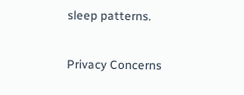sleep patterns.

Privacy Concerns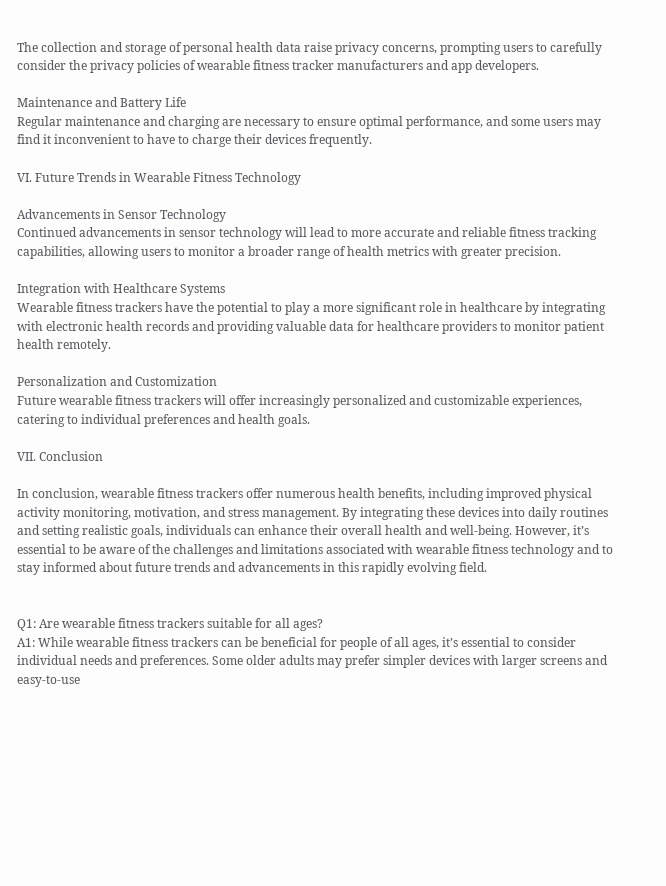The collection and storage of personal health data raise privacy concerns, prompting users to carefully consider the privacy policies of wearable fitness tracker manufacturers and app developers.

Maintenance and Battery Life
Regular maintenance and charging are necessary to ensure optimal performance, and some users may find it inconvenient to have to charge their devices frequently.

VI. Future Trends in Wearable Fitness Technology

Advancements in Sensor Technology
Continued advancements in sensor technology will lead to more accurate and reliable fitness tracking capabilities, allowing users to monitor a broader range of health metrics with greater precision.

Integration with Healthcare Systems
Wearable fitness trackers have the potential to play a more significant role in healthcare by integrating with electronic health records and providing valuable data for healthcare providers to monitor patient health remotely.

Personalization and Customization
Future wearable fitness trackers will offer increasingly personalized and customizable experiences, catering to individual preferences and health goals.

VII. Conclusion

In conclusion, wearable fitness trackers offer numerous health benefits, including improved physical activity monitoring, motivation, and stress management. By integrating these devices into daily routines and setting realistic goals, individuals can enhance their overall health and well-being. However, it’s essential to be aware of the challenges and limitations associated with wearable fitness technology and to stay informed about future trends and advancements in this rapidly evolving field.


Q1: Are wearable fitness trackers suitable for all ages?
A1: While wearable fitness trackers can be beneficial for people of all ages, it’s essential to consider individual needs and preferences. Some older adults may prefer simpler devices with larger screens and easy-to-use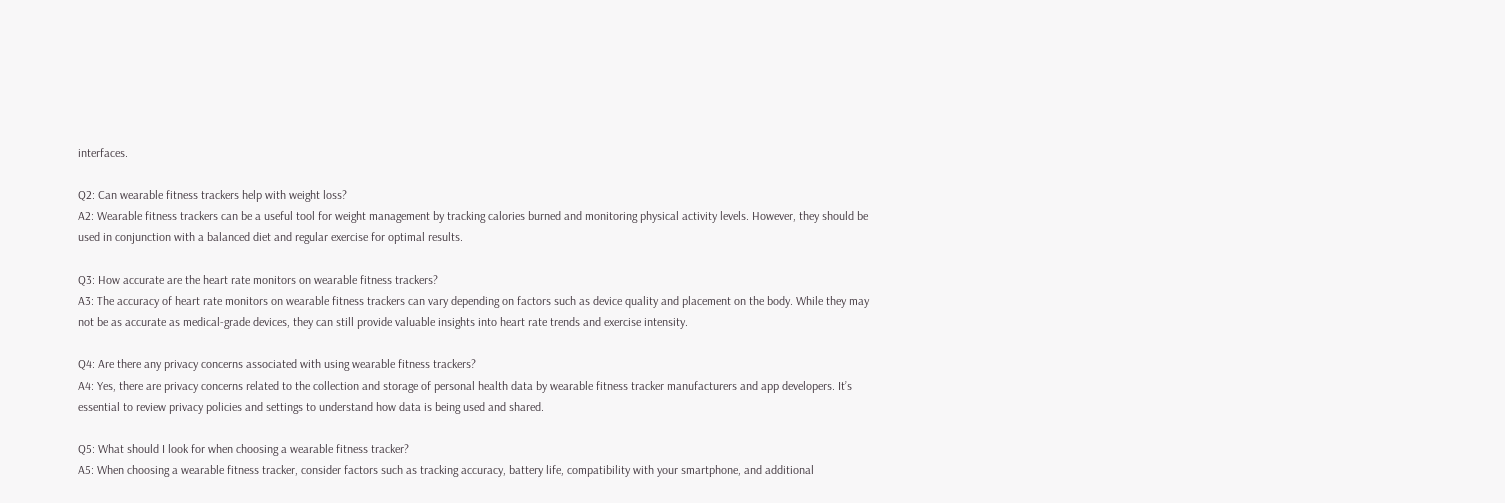interfaces.

Q2: Can wearable fitness trackers help with weight loss?
A2: Wearable fitness trackers can be a useful tool for weight management by tracking calories burned and monitoring physical activity levels. However, they should be used in conjunction with a balanced diet and regular exercise for optimal results.

Q3: How accurate are the heart rate monitors on wearable fitness trackers?
A3: The accuracy of heart rate monitors on wearable fitness trackers can vary depending on factors such as device quality and placement on the body. While they may not be as accurate as medical-grade devices, they can still provide valuable insights into heart rate trends and exercise intensity.

Q4: Are there any privacy concerns associated with using wearable fitness trackers?
A4: Yes, there are privacy concerns related to the collection and storage of personal health data by wearable fitness tracker manufacturers and app developers. It’s essential to review privacy policies and settings to understand how data is being used and shared.

Q5: What should I look for when choosing a wearable fitness tracker?
A5: When choosing a wearable fitness tracker, consider factors such as tracking accuracy, battery life, compatibility with your smartphone, and additional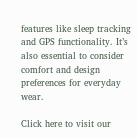features like sleep tracking and GPS functionality. It’s also essential to consider comfort and design preferences for everyday wear.

Click here to visit our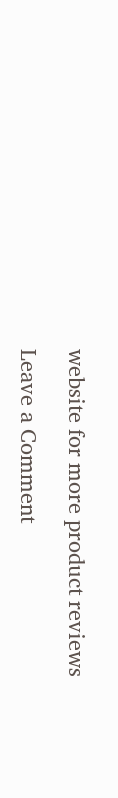website for more product reviews

Leave a Comment